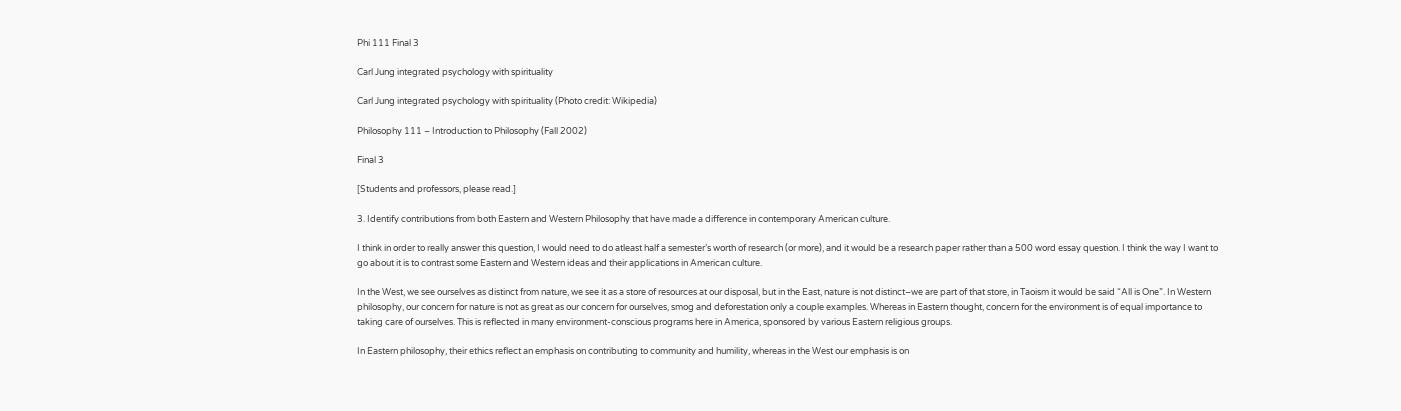Phi 111 Final 3

Carl Jung integrated psychology with spirituality

Carl Jung integrated psychology with spirituality (Photo credit: Wikipedia)

Philosophy 111 – Introduction to Philosophy (Fall 2002)

Final 3

[Students and professors, please read.]

3. Identify contributions from both Eastern and Western Philosophy that have made a difference in contemporary American culture.

I think in order to really answer this question, I would need to do atleast half a semester’s worth of research (or more), and it would be a research paper rather than a 500 word essay question. I think the way I want to go about it is to contrast some Eastern and Western ideas and their applications in American culture.

In the West, we see ourselves as distinct from nature, we see it as a store of resources at our disposal, but in the East, nature is not distinct–we are part of that store, in Taoism it would be said “All is One”. In Western philosophy, our concern for nature is not as great as our concern for ourselves, smog and deforestation only a couple examples. Whereas in Eastern thought, concern for the environment is of equal importance to taking care of ourselves. This is reflected in many environment-conscious programs here in America, sponsored by various Eastern religious groups.

In Eastern philosophy, their ethics reflect an emphasis on contributing to community and humility, whereas in the West our emphasis is on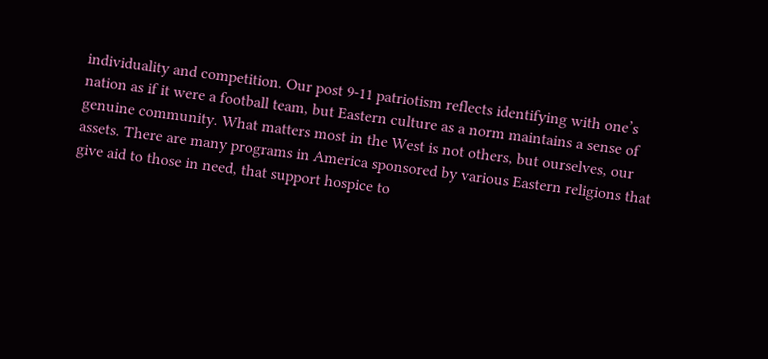individuality and competition. Our post 9-11 patriotism reflects identifying with one’s nation as if it were a football team, but Eastern culture as a norm maintains a sense of genuine community. What matters most in the West is not others, but ourselves, our assets. There are many programs in America sponsored by various Eastern religions that give aid to those in need, that support hospice to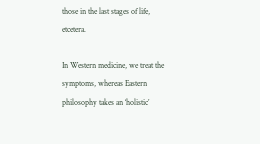those in the last stages of life, etcetera.

In Western medicine, we treat the symptoms, whereas Eastern philosophy takes an ‘holistic’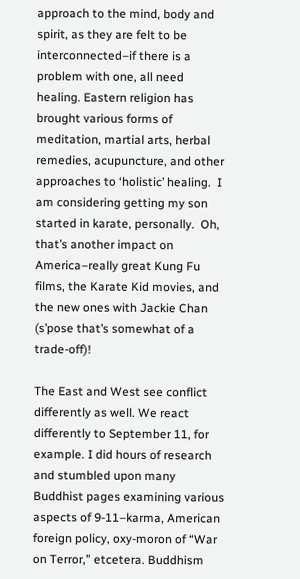approach to the mind, body and spirit, as they are felt to be interconnected–if there is a problem with one, all need healing. Eastern religion has brought various forms of meditation, martial arts, herbal remedies, acupuncture, and other approaches to ‘holistic’ healing.  I am considering getting my son started in karate, personally.  Oh, that’s another impact on America–really great Kung Fu films, the Karate Kid movies, and the new ones with Jackie Chan (s’pose that’s somewhat of a trade-off)!

The East and West see conflict differently as well. We react differently to September 11, for example. I did hours of research and stumbled upon many Buddhist pages examining various aspects of 9-11–karma, American foreign policy, oxy-moron of “War on Terror,” etcetera. Buddhism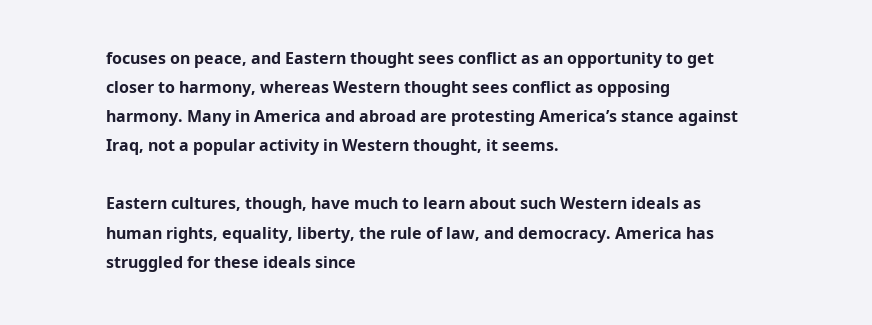focuses on peace, and Eastern thought sees conflict as an opportunity to get closer to harmony, whereas Western thought sees conflict as opposing harmony. Many in America and abroad are protesting America’s stance against Iraq, not a popular activity in Western thought, it seems.

Eastern cultures, though, have much to learn about such Western ideals as human rights, equality, liberty, the rule of law, and democracy. America has struggled for these ideals since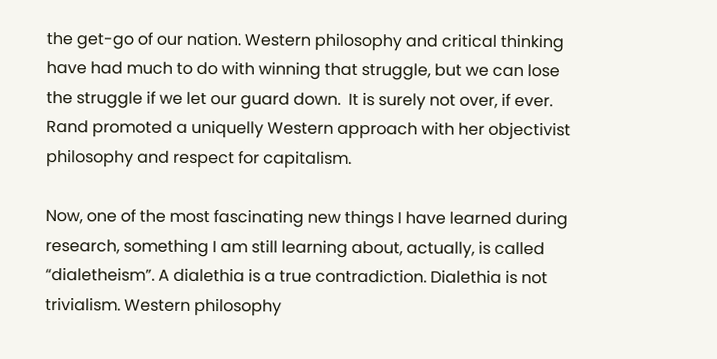the get-go of our nation. Western philosophy and critical thinking have had much to do with winning that struggle, but we can lose the struggle if we let our guard down.  It is surely not over, if ever.  Rand promoted a uniquelly Western approach with her objectivist philosophy and respect for capitalism.

Now, one of the most fascinating new things I have learned during research, something I am still learning about, actually, is called “dialetheism”. A dialethia is a true contradiction. Dialethia is not trivialism. Western philosophy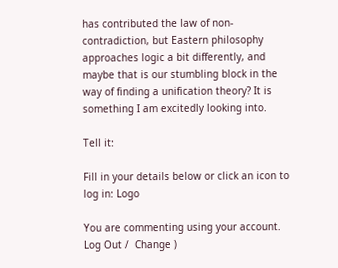has contributed the law of non-contradiction, but Eastern philosophy approaches logic a bit differently, and maybe that is our stumbling block in the way of finding a unification theory? It is something I am excitedly looking into.

Tell it:

Fill in your details below or click an icon to log in: Logo

You are commenting using your account. Log Out /  Change )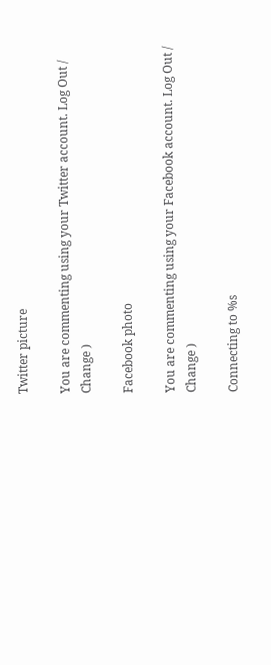Twitter picture

You are commenting using your Twitter account. Log Out /  Change )

Facebook photo

You are commenting using your Facebook account. Log Out /  Change )

Connecting to %s